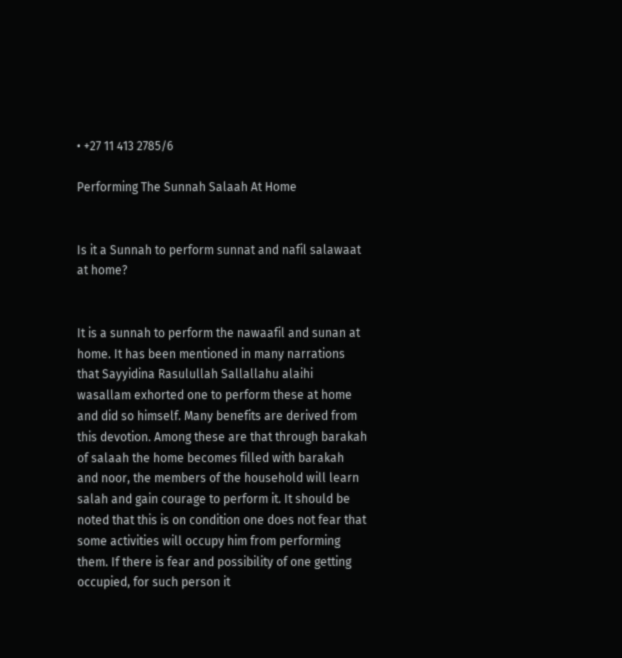• +27 11 413 2785/6

Performing The Sunnah Salaah At Home


Is it a Sunnah to perform sunnat and nafil salawaat at home?


It is a sunnah to perform the nawaafil and sunan at home. It has been mentioned in many narrations that Sayyidina Rasulullah Sallallahu alaihi wasallam exhorted one to perform these at home and did so himself. Many benefits are derived from this devotion. Among these are that through barakah of salaah the home becomes filled with barakah and noor, the members of the household will learn salah and gain courage to perform it. It should be noted that this is on condition one does not fear that some activities will occupy him from performing them. If there is fear and possibility of one getting occupied, for such person it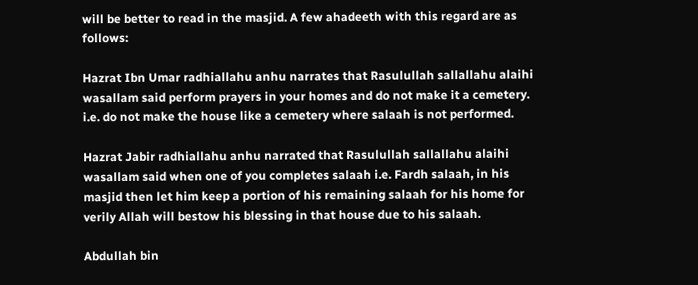will be better to read in the masjid. A few ahadeeth with this regard are as follows:

Hazrat Ibn Umar radhiallahu anhu narrates that Rasulullah sallallahu alaihi wasallam said perform prayers in your homes and do not make it a cemetery. i.e. do not make the house like a cemetery where salaah is not performed.

Hazrat Jabir radhiallahu anhu narrated that Rasulullah sallallahu alaihi wasallam said when one of you completes salaah i.e. Fardh salaah, in his masjid then let him keep a portion of his remaining salaah for his home for verily Allah will bestow his blessing in that house due to his salaah.

Abdullah bin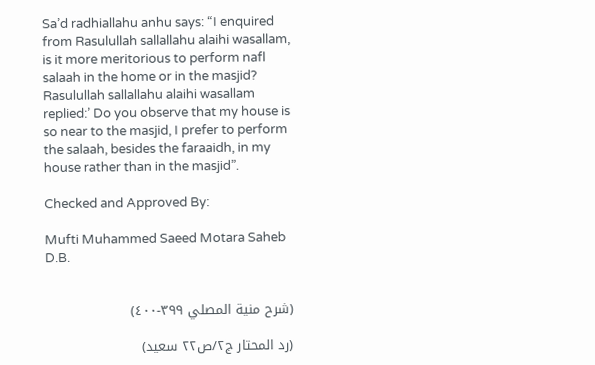Sa’d radhiallahu anhu says: “I enquired from Rasulullah sallallahu alaihi wasallam, is it more meritorious to perform nafl salaah in the home or in the masjid? Rasulullah sallallahu alaihi wasallam replied:’ Do you observe that my house is so near to the masjid, I prefer to perform the salaah, besides the faraaidh, in my house rather than in the masjid”.

Checked and Approved By:

Mufti Muhammed Saeed Motara Saheb D.B.


(شرح منية المصلي ٣٩٩-٤٠٠)

(رد المحتار ج٢/ص٢٢ سعيد)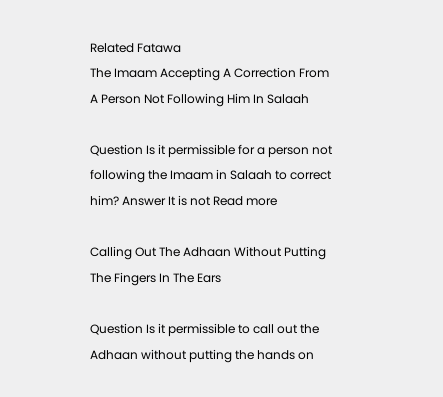Related Fatawa
The Imaam Accepting A Correction From A Person Not Following Him In Salaah

Question Is it permissible for a person not following the Imaam in Salaah to correct him? Answer It is not Read more

Calling Out The Adhaan Without Putting The Fingers In The Ears

Question Is it permissible to call out the Adhaan without putting the hands on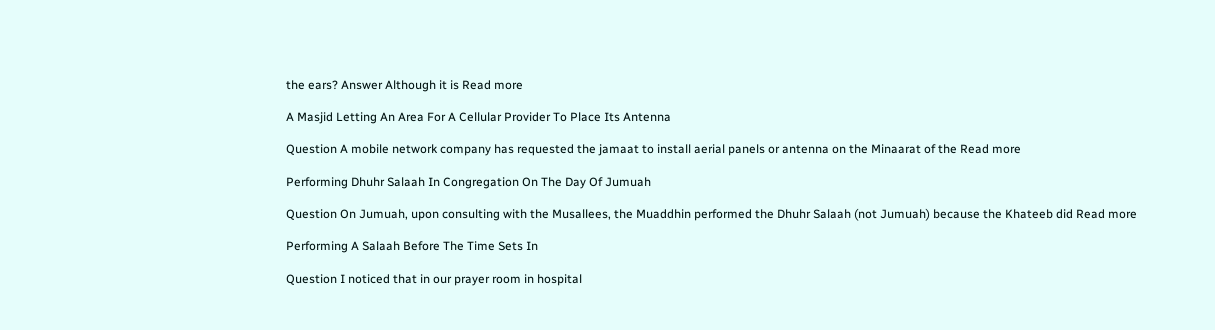the ears? Answer Although it is Read more

A Masjid Letting An Area For A Cellular Provider To Place Its Antenna

Question A mobile network company has requested the jamaat to install aerial panels or antenna on the Minaarat of the Read more

Performing Dhuhr Salaah In Congregation On The Day Of Jumuah

Question On Jumuah, upon consulting with the Musallees, the Muaddhin performed the Dhuhr Salaah (not Jumuah) because the Khateeb did Read more

Performing A Salaah Before The Time Sets In

Question I noticed that in our prayer room in hospital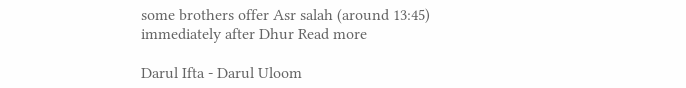some brothers offer Asr salah (around 13:45) immediately after Dhur Read more

Darul Ifta - Darul Uloom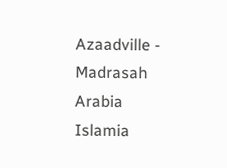Azaadville - Madrasah Arabia Islamia